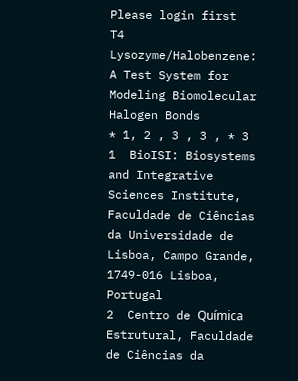Please login first
T4 Lysozyme/Halobenzene: A Test System for Modeling Biomolecular Halogen Bonds
* 1, 2 , 3 , 3 , * 3
1  BioISI: Biosystems and Integrative Sciences Institute, Faculdade de Ciências da Universidade de Lisboa, Campo Grande, 1749-016 Lisboa, Portugal
2  Centro de Quı́mica Estrutural, Faculdade de Ciências da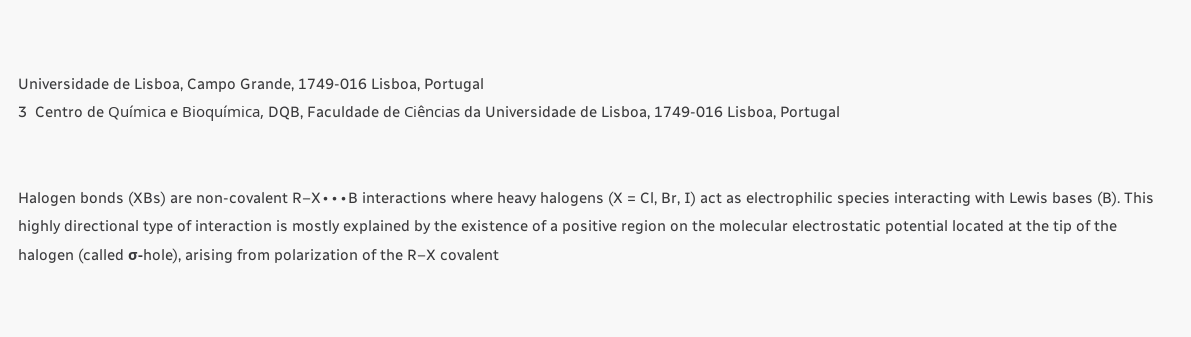Universidade de Lisboa, Campo Grande, 1749-016 Lisboa, Portugal
3  Centro de Química e Bioquímica, DQB, Faculdade de Ciências da Universidade de Lisboa, 1749-016 Lisboa, Portugal


Halogen bonds (XBs) are non-covalent R–X∙∙∙B interactions where heavy halogens (X = Cl, Br, I) act as electrophilic species interacting with Lewis bases (B). This highly directional type of interaction is mostly explained by the existence of a positive region on the molecular electrostatic potential located at the tip of the halogen (called σ-hole), arising from polarization of the R–X covalent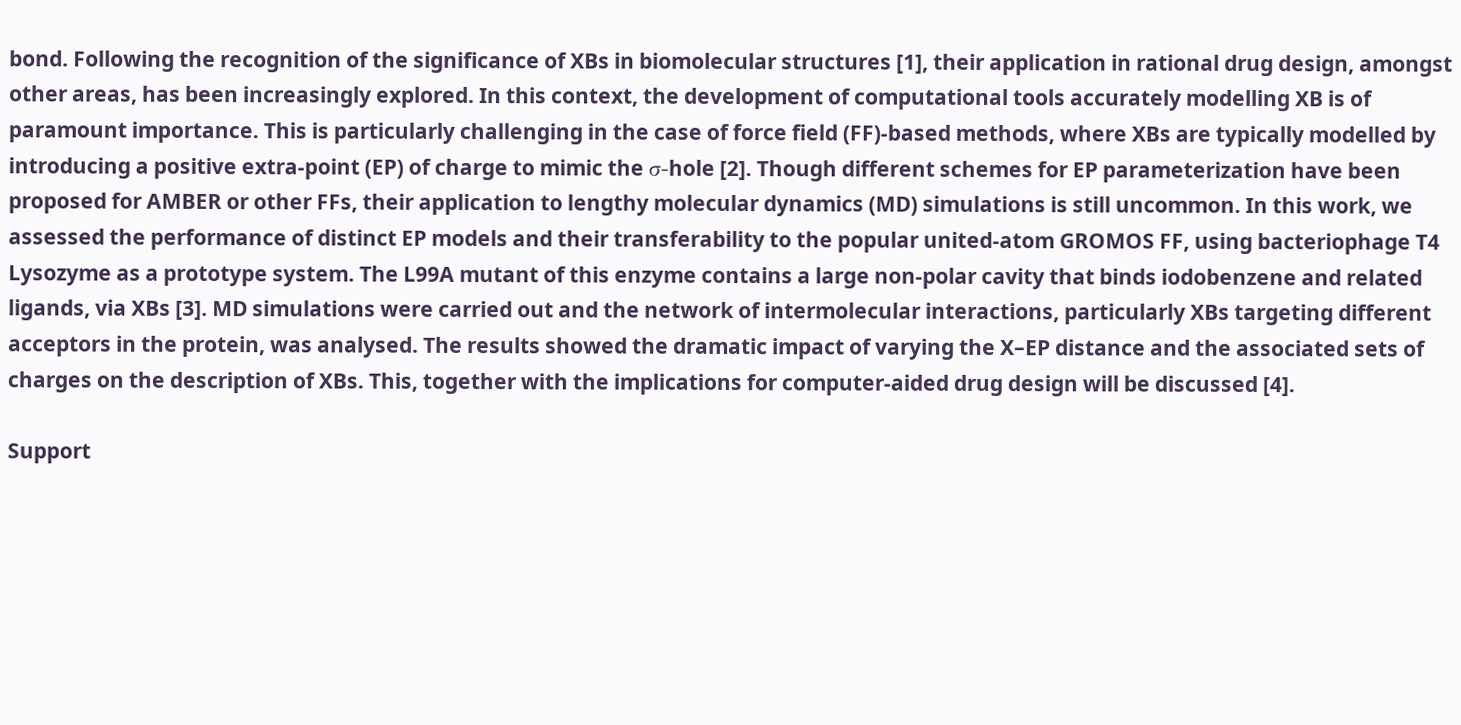bond. Following the recognition of the significance of XBs in biomolecular structures [1], their application in rational drug design, amongst other areas, has been increasingly explored. In this context, the development of computational tools accurately modelling XB is of paramount importance. This is particularly challenging in the case of force field (FF)-based methods, where XBs are typically modelled by introducing a positive extra-point (EP) of charge to mimic the σ-hole [2]. Though different schemes for EP parameterization have been proposed for AMBER or other FFs, their application to lengthy molecular dynamics (MD) simulations is still uncommon. In this work, we assessed the performance of distinct EP models and their transferability to the popular united-atom GROMOS FF, using bacteriophage T4 Lysozyme as a prototype system. The L99A mutant of this enzyme contains a large non-polar cavity that binds iodobenzene and related ligands, via XBs [3]. MD simulations were carried out and the network of intermolecular interactions, particularly XBs targeting different acceptors in the protein, was analysed. The results showed the dramatic impact of varying the X–EP distance and the associated sets of charges on the description of XBs. This, together with the implications for computer-aided drug design will be discussed [4].

Support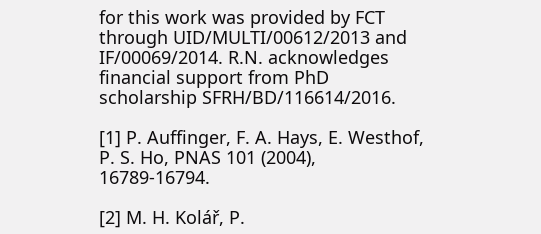for this work was provided by FCT through UID/MULTI/00612/2013 and IF/00069/2014. R.N. acknowledges financial support from PhD scholarship SFRH/BD/116614/2016.

[1] P. Auffinger, F. A. Hays, E. Westhof, P. S. Ho, PNAS 101 (2004), 16789-16794.

[2] M. H. Kolář, P.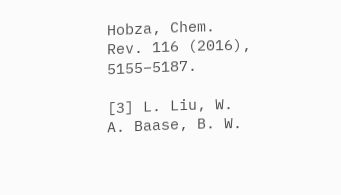Hobza, Chem. Rev. 116 (2016), 5155−5187.

[3] L. Liu, W. A. Baase, B. W.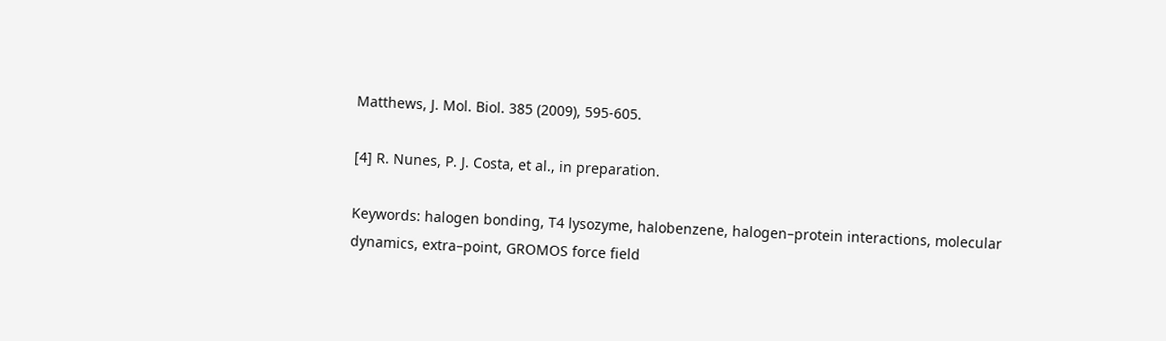Matthews, J. Mol. Biol. 385 (2009), 595-605.

[4] R. Nunes, P. J. Costa, et al., in preparation.

Keywords: halogen bonding, T4 lysozyme, halobenzene, halogen–protein interactions, molecular dynamics, extra–point, GROMOS force field